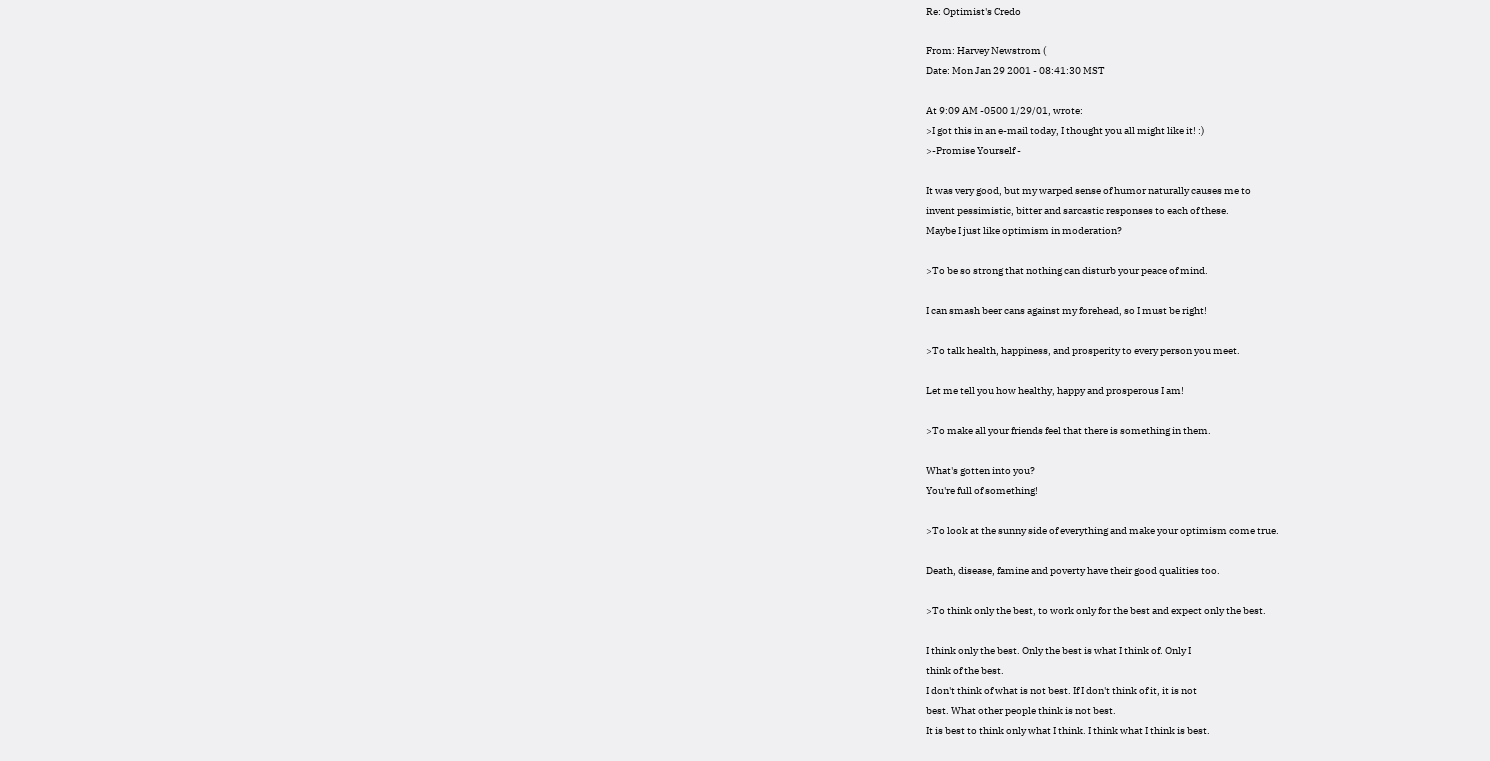Re: Optimist's Credo

From: Harvey Newstrom (
Date: Mon Jan 29 2001 - 08:41:30 MST

At 9:09 AM -0500 1/29/01, wrote:
>I got this in an e-mail today, I thought you all might like it! :)
>-Promise Yourself -

It was very good, but my warped sense of humor naturally causes me to
invent pessimistic, bitter and sarcastic responses to each of these.
Maybe I just like optimism in moderation?

>To be so strong that nothing can disturb your peace of mind.

I can smash beer cans against my forehead, so I must be right!

>To talk health, happiness, and prosperity to every person you meet.

Let me tell you how healthy, happy and prosperous I am!

>To make all your friends feel that there is something in them.

What's gotten into you?
You're full of something!

>To look at the sunny side of everything and make your optimism come true.

Death, disease, famine and poverty have their good qualities too.

>To think only the best, to work only for the best and expect only the best.

I think only the best. Only the best is what I think of. Only I
think of the best.
I don't think of what is not best. If I don't think of it, it is not
best. What other people think is not best.
It is best to think only what I think. I think what I think is best.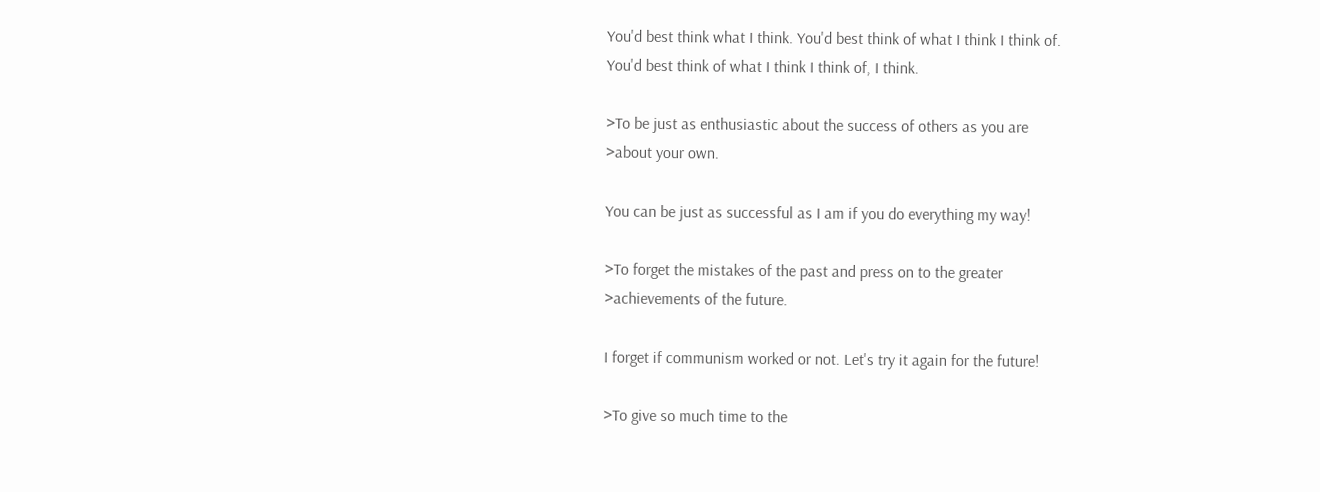You'd best think what I think. You'd best think of what I think I think of.
You'd best think of what I think I think of, I think.

>To be just as enthusiastic about the success of others as you are
>about your own.

You can be just as successful as I am if you do everything my way!

>To forget the mistakes of the past and press on to the greater
>achievements of the future.

I forget if communism worked or not. Let's try it again for the future!

>To give so much time to the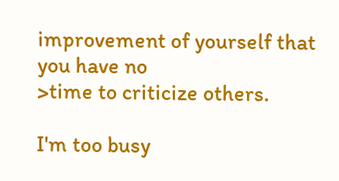improvement of yourself that you have no
>time to criticize others.

I'm too busy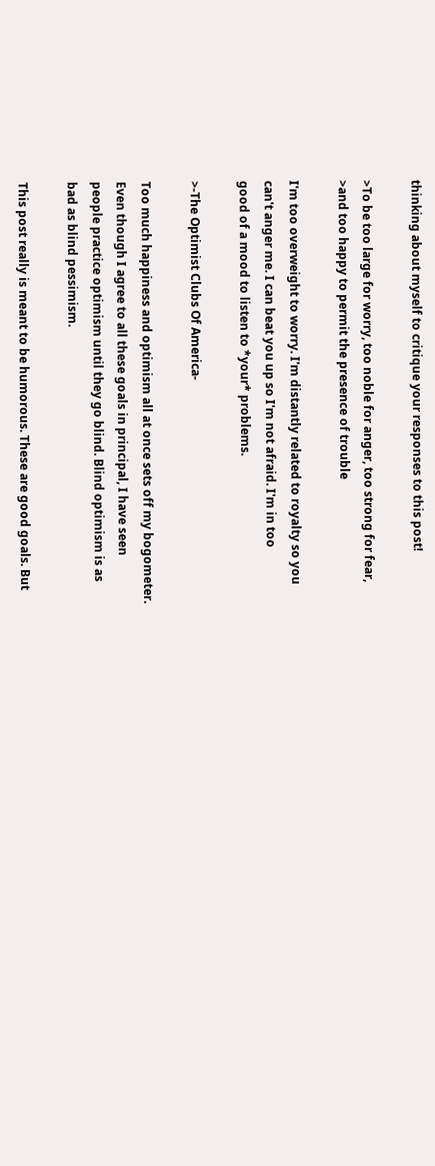thinking about myself to critique your responses to this post!

>To be too large for worry, too noble for anger, too strong for fear,
>and too happy to permit the presence of trouble

I'm too overweight to worry. I'm distantly related to royalty so you
can't anger me. I can beat you up so I'm not afraid. I'm in too
good of a mood to listen to *your* problems.

>-The Optimist Clubs Of America-

Too much happiness and optimism all at once sets off my bogometer.
Even though I agree to all these goals in principal, I have seen
people practice optimism until they go blind. Blind optimism is as
bad as blind pessimism.

This post really is meant to be humorous. These are good goals. But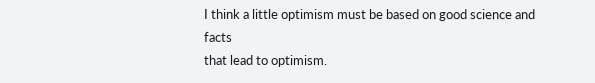I think a little optimism must be based on good science and facts
that lead to optimism.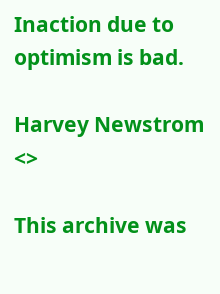Inaction due to optimism is bad.

Harvey Newstrom <>

This archive was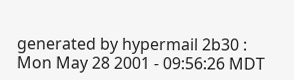generated by hypermail 2b30 : Mon May 28 2001 - 09:56:26 MDT